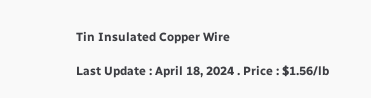Tin Insulated Copper Wire

Last Update : April 18, 2024 . Price : $1.56/lb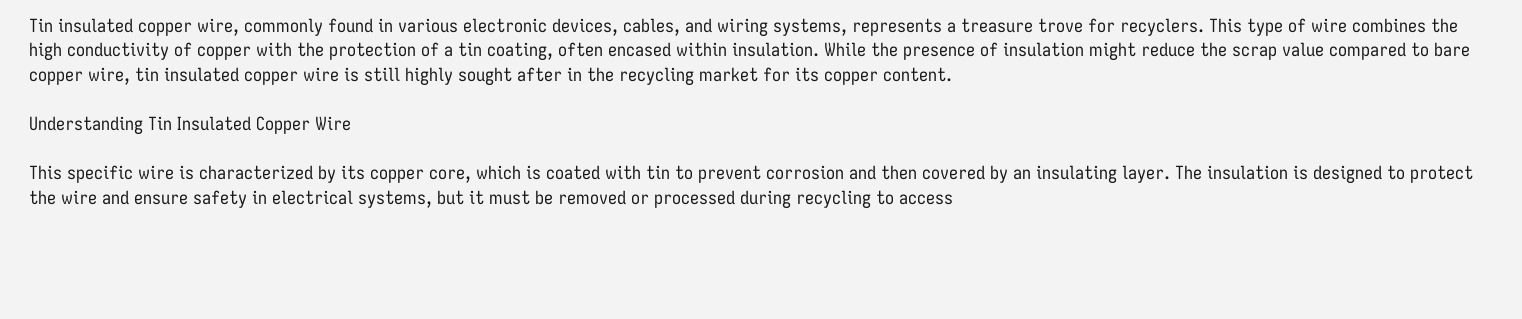Tin insulated copper wire, commonly found in various electronic devices, cables, and wiring systems, represents a treasure trove for recyclers. This type of wire combines the high conductivity of copper with the protection of a tin coating, often encased within insulation. While the presence of insulation might reduce the scrap value compared to bare copper wire, tin insulated copper wire is still highly sought after in the recycling market for its copper content.

Understanding Tin Insulated Copper Wire

This specific wire is characterized by its copper core, which is coated with tin to prevent corrosion and then covered by an insulating layer. The insulation is designed to protect the wire and ensure safety in electrical systems, but it must be removed or processed during recycling to access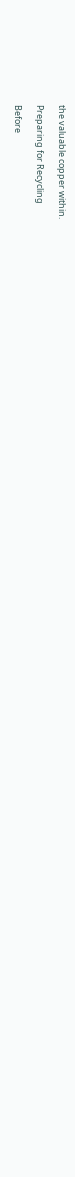the valuable copper within.

Preparing for Recycling

Before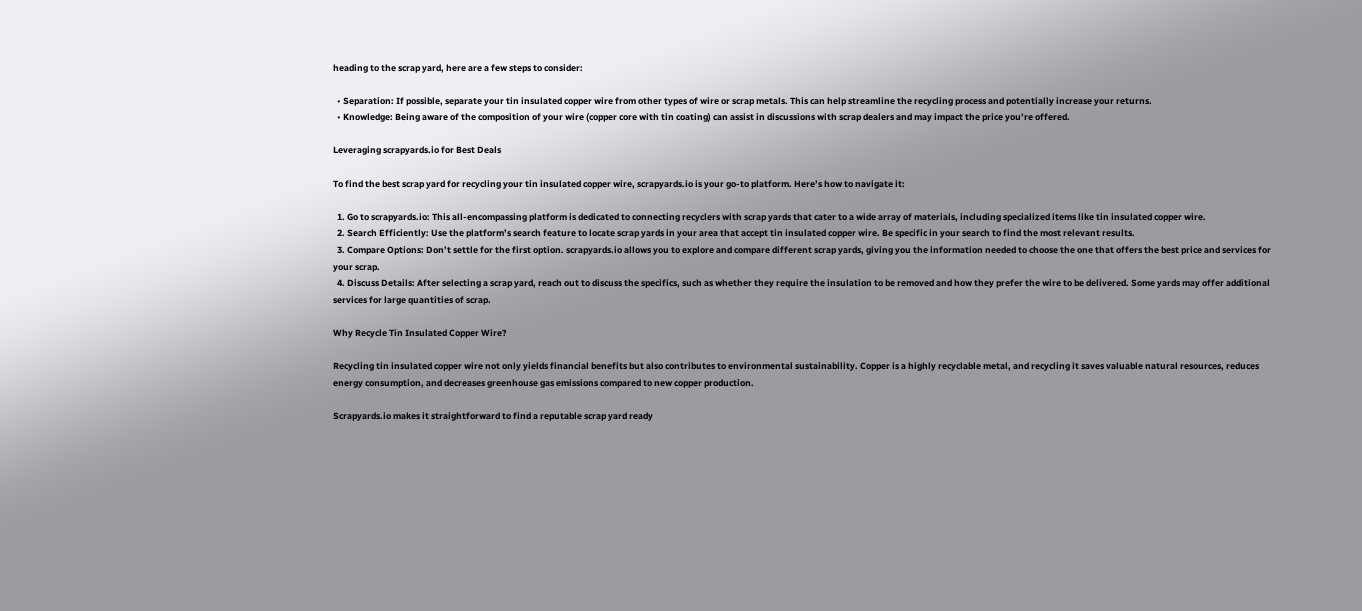heading to the scrap yard, here are a few steps to consider:

  • Separation: If possible, separate your tin insulated copper wire from other types of wire or scrap metals. This can help streamline the recycling process and potentially increase your returns.
  • Knowledge: Being aware of the composition of your wire (copper core with tin coating) can assist in discussions with scrap dealers and may impact the price you’re offered.

Leveraging scrapyards.io for Best Deals

To find the best scrap yard for recycling your tin insulated copper wire, scrapyards.io is your go-to platform. Here’s how to navigate it:

  1. Go to scrapyards.io: This all-encompassing platform is dedicated to connecting recyclers with scrap yards that cater to a wide array of materials, including specialized items like tin insulated copper wire.
  2. Search Efficiently: Use the platform’s search feature to locate scrap yards in your area that accept tin insulated copper wire. Be specific in your search to find the most relevant results.
  3. Compare Options: Don’t settle for the first option. scrapyards.io allows you to explore and compare different scrap yards, giving you the information needed to choose the one that offers the best price and services for your scrap.
  4. Discuss Details: After selecting a scrap yard, reach out to discuss the specifics, such as whether they require the insulation to be removed and how they prefer the wire to be delivered. Some yards may offer additional services for large quantities of scrap.

Why Recycle Tin Insulated Copper Wire?

Recycling tin insulated copper wire not only yields financial benefits but also contributes to environmental sustainability. Copper is a highly recyclable metal, and recycling it saves valuable natural resources, reduces energy consumption, and decreases greenhouse gas emissions compared to new copper production.

Scrapyards.io makes it straightforward to find a reputable scrap yard ready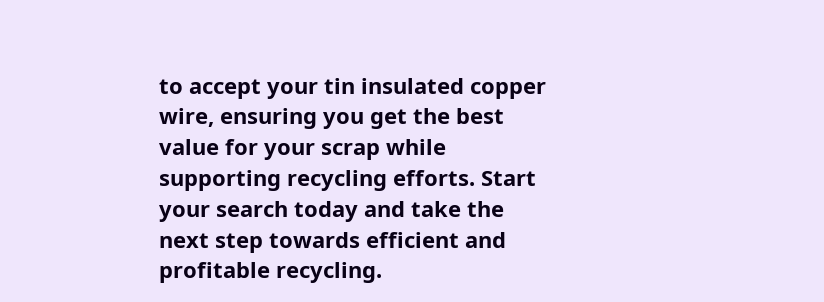to accept your tin insulated copper wire, ensuring you get the best value for your scrap while supporting recycling efforts. Start your search today and take the next step towards efficient and profitable recycling.